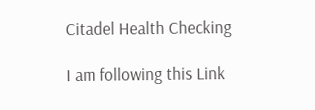Citadel Health Checking

I am following this Link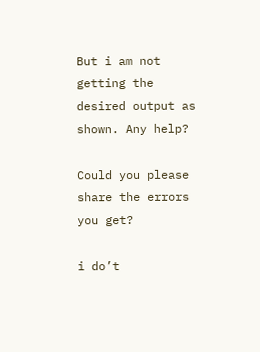But i am not getting the desired output as shown. Any help?

Could you please share the errors you get?

i do’t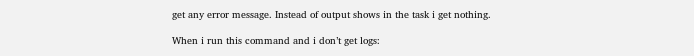get any error message. Instead of output shows in the task i get nothing.

When i run this command and i don’t get logs: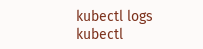kubectl logs kubectl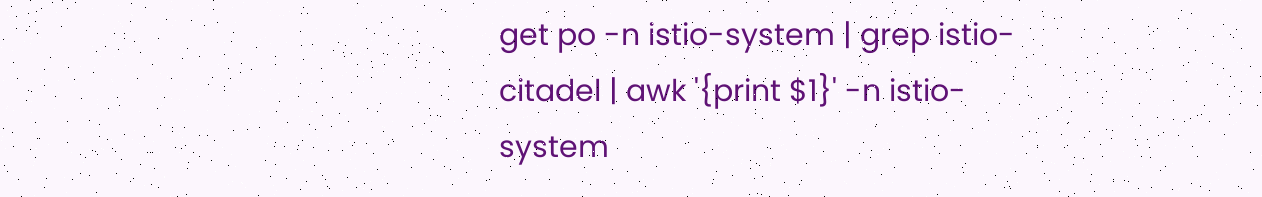get po -n istio-system | grep istio-citadel | awk '{print $1}' -n istio-system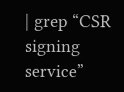| grep “CSR signing service”